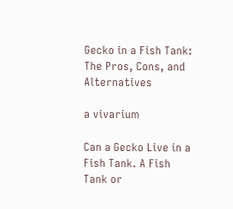Gecko in a Fish Tank: The Pros, Cons, and Alternatives

a vivarium

Can a Gecko Live in a Fish Tank. A Fish Tank or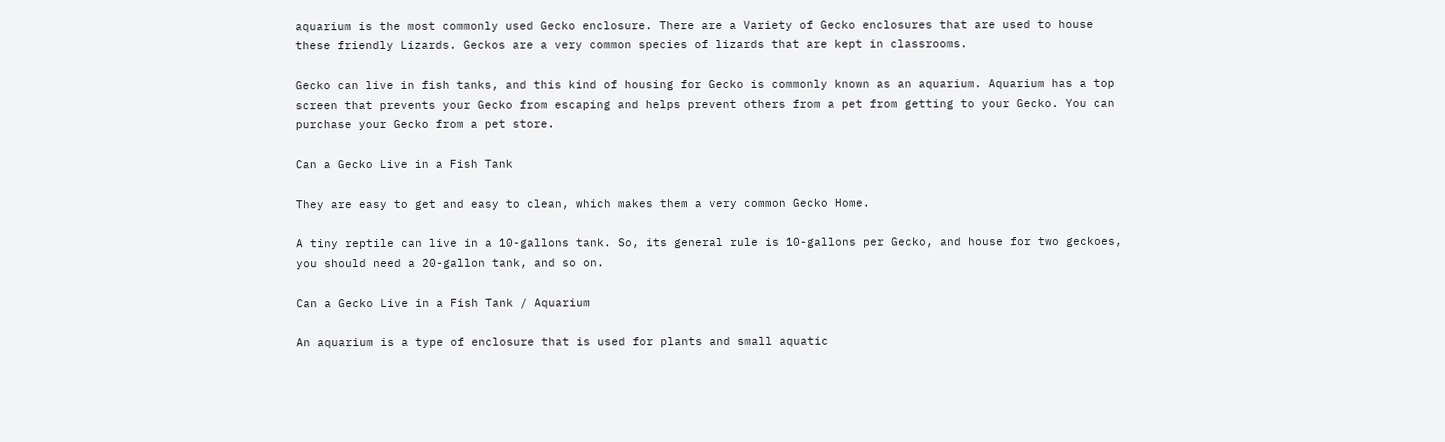aquarium is the most commonly used Gecko enclosure. There are a Variety of Gecko enclosures that are used to house these friendly Lizards. Geckos are a very common species of lizards that are kept in classrooms.

Gecko can live in fish tanks, and this kind of housing for Gecko is commonly known as an aquarium. Aquarium has a top screen that prevents your Gecko from escaping and helps prevent others from a pet from getting to your Gecko. You can purchase your Gecko from a pet store.

Can a Gecko Live in a Fish Tank

They are easy to get and easy to clean, which makes them a very common Gecko Home.

A tiny reptile can live in a 10-gallons tank. So, its general rule is 10-gallons per Gecko, and house for two geckoes, you should need a 20-gallon tank, and so on.

Can a Gecko Live in a Fish Tank / Aquarium

An aquarium is a type of enclosure that is used for plants and small aquatic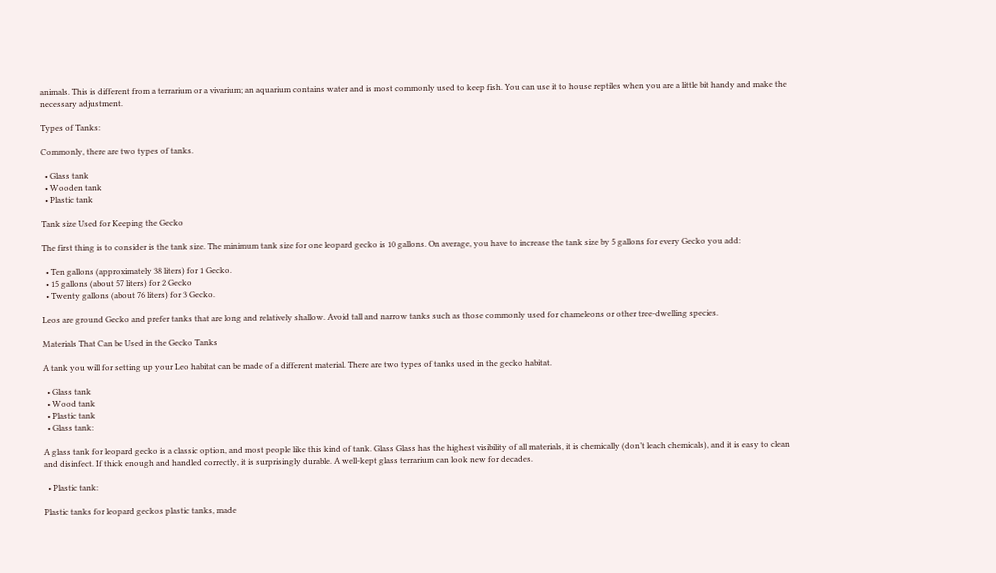animals. This is different from a terrarium or a vivarium; an aquarium contains water and is most commonly used to keep fish. You can use it to house reptiles when you are a little bit handy and make the necessary adjustment.

Types of Tanks:

Commonly, there are two types of tanks.

  • Glass tank
  • Wooden tank
  • Plastic tank

Tank size Used for Keeping the Gecko

The first thing is to consider is the tank size. The minimum tank size for one leopard gecko is 10 gallons. On average, you have to increase the tank size by 5 gallons for every Gecko you add:

  • Ten gallons (approximately 38 liters) for 1 Gecko.
  • 15 gallons (about 57 liters) for 2 Gecko
  • Twenty gallons (about 76 liters) for 3 Gecko.

Leos are ground Gecko and prefer tanks that are long and relatively shallow. Avoid tall and narrow tanks such as those commonly used for chameleons or other tree-dwelling species.

Materials That Can be Used in the Gecko Tanks

A tank you will for setting up your Leo habitat can be made of a different material. There are two types of tanks used in the gecko habitat.

  • Glass tank
  • Wood tank
  • Plastic tank
  • Glass tank:

A glass tank for leopard gecko is a classic option, and most people like this kind of tank. Glass Glass has the highest visibility of all materials, it is chemically (don’t leach chemicals), and it is easy to clean and disinfect. If thick enough and handled correctly, it is surprisingly durable. A well-kept glass terrarium can look new for decades.

  • Plastic tank:

Plastic tanks for leopard geckos plastic tanks, made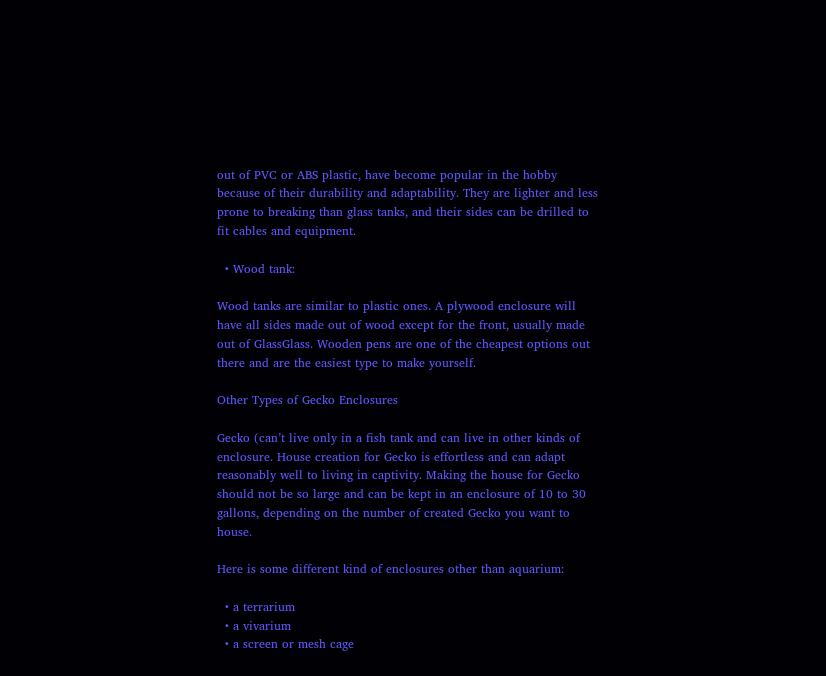out of PVC or ABS plastic, have become popular in the hobby because of their durability and adaptability. They are lighter and less prone to breaking than glass tanks, and their sides can be drilled to fit cables and equipment.

  • Wood tank:

Wood tanks are similar to plastic ones. A plywood enclosure will have all sides made out of wood except for the front, usually made out of GlassGlass. Wooden pens are one of the cheapest options out there and are the easiest type to make yourself.

Other Types of Gecko Enclosures

Gecko (can’t live only in a fish tank and can live in other kinds of enclosure. House creation for Gecko is effortless and can adapt reasonably well to living in captivity. Making the house for Gecko should not be so large and can be kept in an enclosure of 10 to 30 gallons, depending on the number of created Gecko you want to house.

Here is some different kind of enclosures other than aquarium:

  • a terrarium
  • a vivarium
  • a screen or mesh cage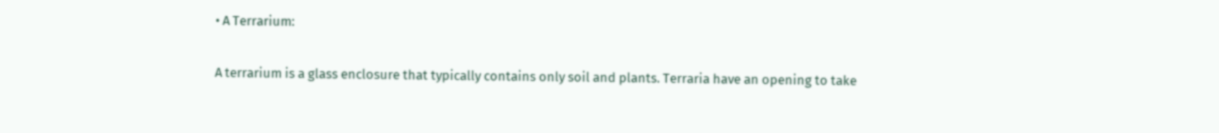• A Terrarium:

A terrarium is a glass enclosure that typically contains only soil and plants. Terraria have an opening to take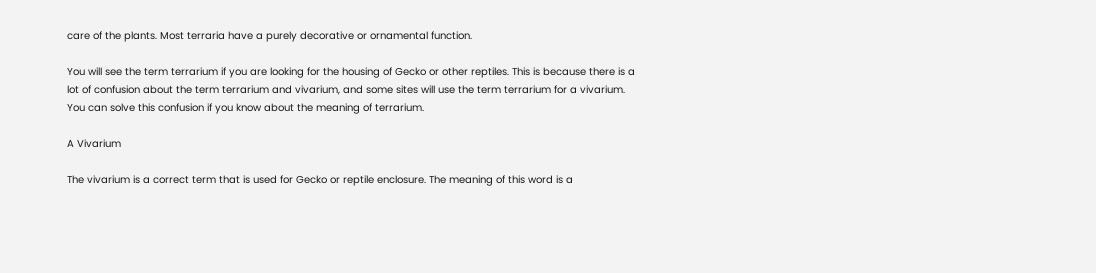care of the plants. Most terraria have a purely decorative or ornamental function.

You will see the term terrarium if you are looking for the housing of Gecko or other reptiles. This is because there is a lot of confusion about the term terrarium and vivarium, and some sites will use the term terrarium for a vivarium. You can solve this confusion if you know about the meaning of terrarium.

A Vivarium

The vivarium is a correct term that is used for Gecko or reptile enclosure. The meaning of this word is a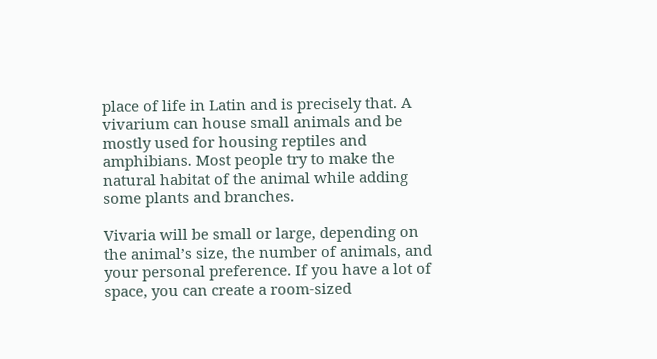place of life in Latin and is precisely that. A vivarium can house small animals and be mostly used for housing reptiles and amphibians. Most people try to make the natural habitat of the animal while adding some plants and branches.

Vivaria will be small or large, depending on the animal’s size, the number of animals, and your personal preference. If you have a lot of space, you can create a room-sized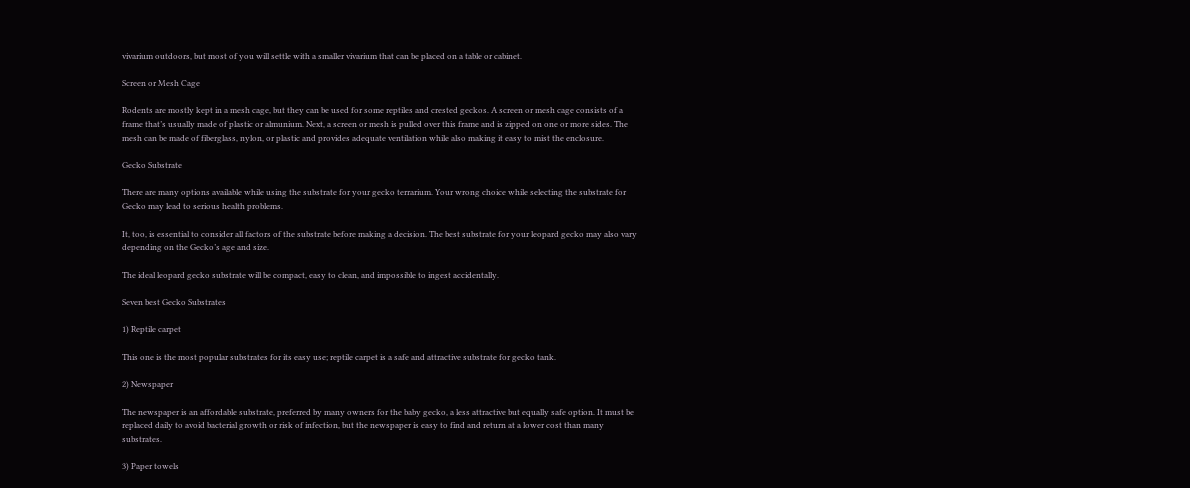vivarium outdoors, but most of you will settle with a smaller vivarium that can be placed on a table or cabinet.

Screen or Mesh Cage

Rodents are mostly kept in a mesh cage, but they can be used for some reptiles and crested geckos. A screen or mesh cage consists of a frame that’s usually made of plastic or almunium. Next, a screen or mesh is pulled over this frame and is zipped on one or more sides. The mesh can be made of fiberglass, nylon, or plastic and provides adequate ventilation while also making it easy to mist the enclosure.

Gecko Substrate

There are many options available while using the substrate for your gecko terrarium. Your wrong choice while selecting the substrate for Gecko may lead to serious health problems.

It, too, is essential to consider all factors of the substrate before making a decision. The best substrate for your leopard gecko may also vary depending on the Gecko’s age and size.

The ideal leopard gecko substrate will be compact, easy to clean, and impossible to ingest accidentally.

Seven best Gecko Substrates

1) Reptile carpet

This one is the most popular substrates for its easy use; reptile carpet is a safe and attractive substrate for gecko tank.

2) Newspaper

The newspaper is an affordable substrate, preferred by many owners for the baby gecko, a less attractive but equally safe option. It must be replaced daily to avoid bacterial growth or risk of infection, but the newspaper is easy to find and return at a lower cost than many substrates.

3) Paper towels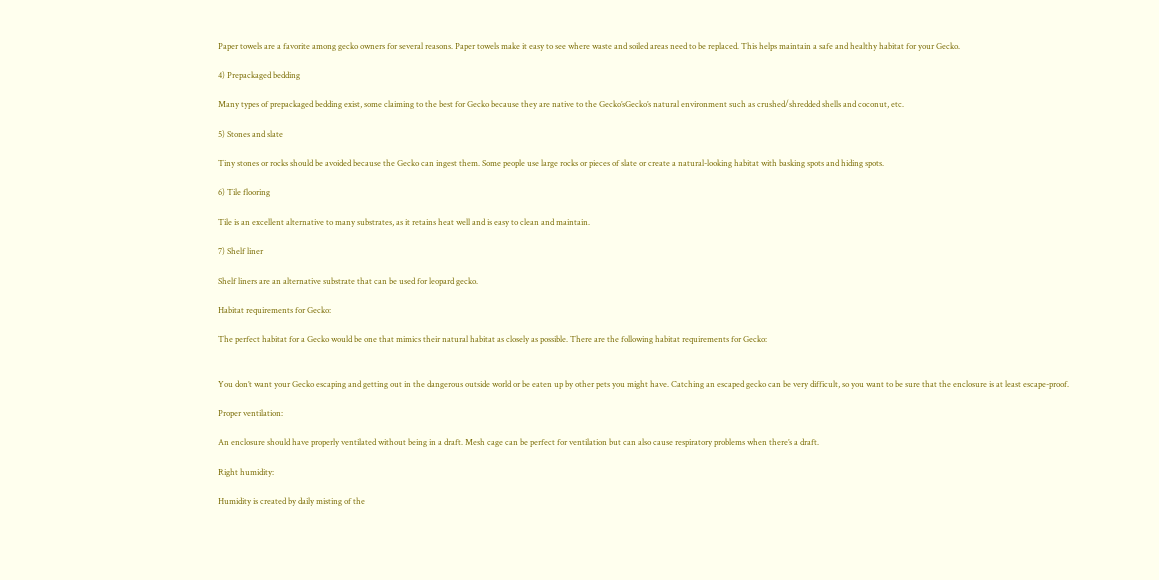Paper towels are a favorite among gecko owners for several reasons. Paper towels make it easy to see where waste and soiled areas need to be replaced. This helps maintain a safe and healthy habitat for your Gecko.

4) Prepackaged bedding

Many types of prepackaged bedding exist, some claiming to the best for Gecko because they are native to the Gecko’sGecko’s natural environment such as crushed/shredded shells and coconut, etc.

5) Stones and slate

Tiny stones or rocks should be avoided because the Gecko can ingest them. Some people use large rocks or pieces of slate or create a natural-looking habitat with basking spots and hiding spots.

6) Tile flooring

Tile is an excellent alternative to many substrates, as it retains heat well and is easy to clean and maintain.

7) Shelf liner

Shelf liners are an alternative substrate that can be used for leopard gecko.

Habitat requirements for Gecko:

The perfect habitat for a Gecko would be one that mimics their natural habitat as closely as possible. There are the following habitat requirements for Gecko:


You don’t want your Gecko escaping and getting out in the dangerous outside world or be eaten up by other pets you might have. Catching an escaped gecko can be very difficult, so you want to be sure that the enclosure is at least escape-proof.

Proper ventilation:

An enclosure should have properly ventilated without being in a draft. Mesh cage can be perfect for ventilation but can also cause respiratory problems when there’s a draft.

Right humidity:

Humidity is created by daily misting of the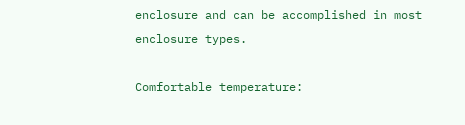enclosure and can be accomplished in most enclosure types.

Comfortable temperature: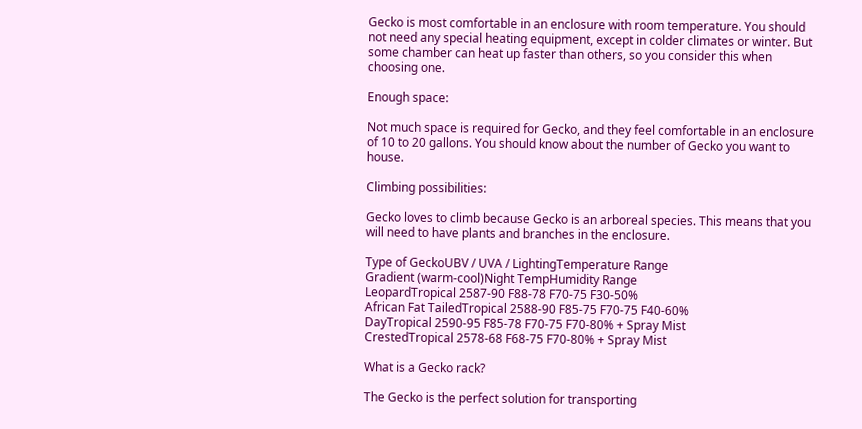Gecko is most comfortable in an enclosure with room temperature. You should not need any special heating equipment, except in colder climates or winter. But some chamber can heat up faster than others, so you consider this when choosing one.

Enough space:

Not much space is required for Gecko, and they feel comfortable in an enclosure of 10 to 20 gallons. You should know about the number of Gecko you want to house.

Climbing possibilities:

Gecko loves to climb because Gecko is an arboreal species. This means that you will need to have plants and branches in the enclosure.

Type of GeckoUBV / UVA / LightingTemperature Range
Gradient (warm-cool)Night TempHumidity Range
LeopardTropical 2587-90 F88-78 F70-75 F30-50%
African Fat TailedTropical 2588-90 F85-75 F70-75 F40-60%
DayTropical 2590-95 F85-78 F70-75 F70-80% + Spray Mist
CrestedTropical 2578-68 F68-75 F70-80% + Spray Mist

What is a Gecko rack?

The Gecko is the perfect solution for transporting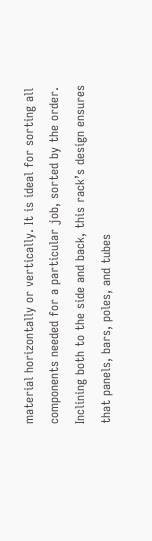material horizontally or vertically. It is ideal for sorting all components needed for a particular job, sorted by the order. Inclining both to the side and back, this rack’s design ensures that panels, bars, poles, and tubes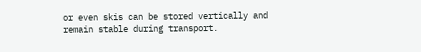or even skis can be stored vertically and remain stable during transport.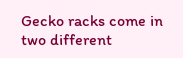Gecko racks come in two different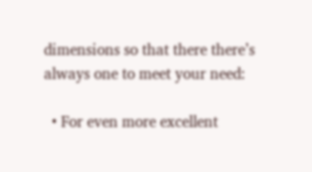dimensions so that there there’s always one to meet your need:

  • For even more excellent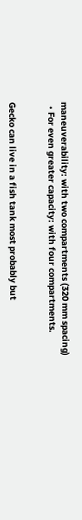maneuverability: with two compartments (320 mm spacing)
  • For even greater capacity: with four compartments.


Gecko can live in a fish tank most probably but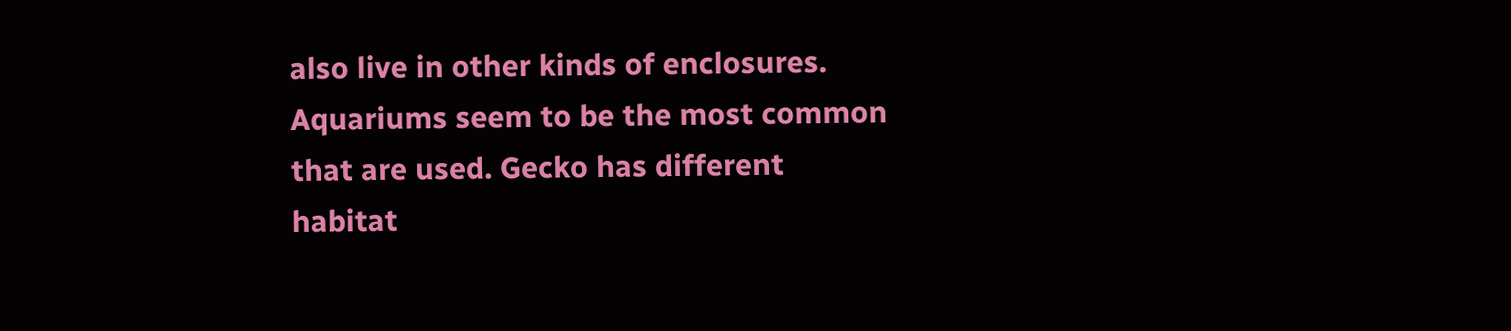also live in other kinds of enclosures. Aquariums seem to be the most common that are used. Gecko has different habitat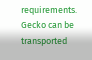requirements. Gecko can be transported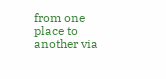from one place to another via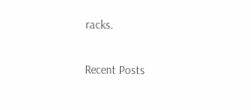racks.

Recent Posts